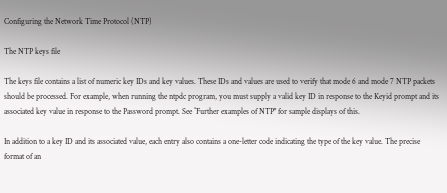Configuring the Network Time Protocol (NTP)

The NTP keys file

The keys file contains a list of numeric key IDs and key values. These IDs and values are used to verify that mode 6 and mode 7 NTP packets should be processed. For example, when running the ntpdc program, you must supply a valid key ID in response to the Keyid prompt and its associated key value in response to the Password prompt. See ``Further examples of NTP'' for sample displays of this.

In addition to a key ID and its associated value, each entry also contains a one-letter code indicating the type of the key value. The precise format of an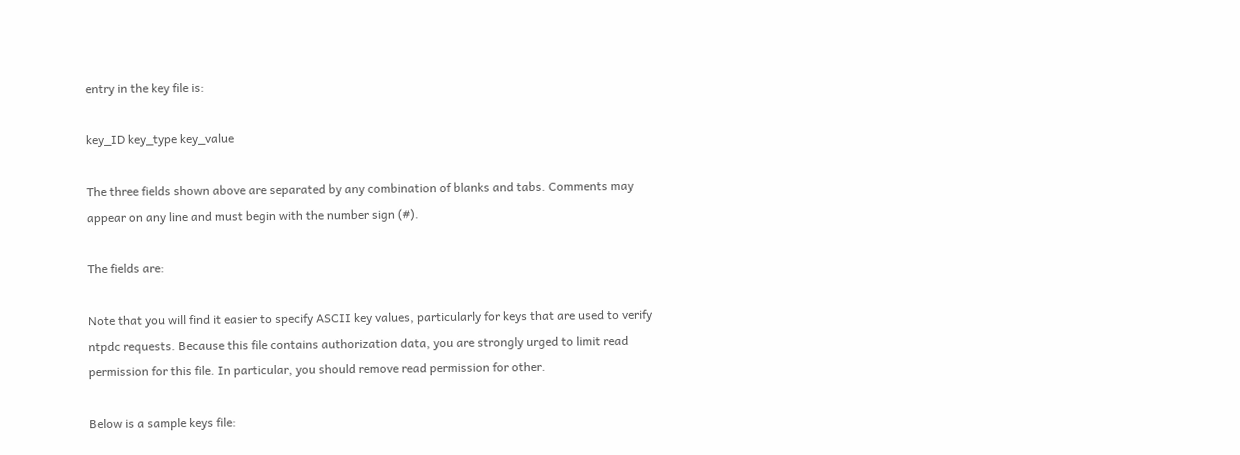entry in the key file is:

key_ID key_type key_value

The three fields shown above are separated by any combination of blanks and tabs. Comments may appear on any line and must begin with the number sign (#).

The fields are:

Note that you will find it easier to specify ASCII key values, particularly for keys that are used to verify ntpdc requests. Because this file contains authorization data, you are strongly urged to limit read permission for this file. In particular, you should remove read permission for other.

Below is a sample keys file: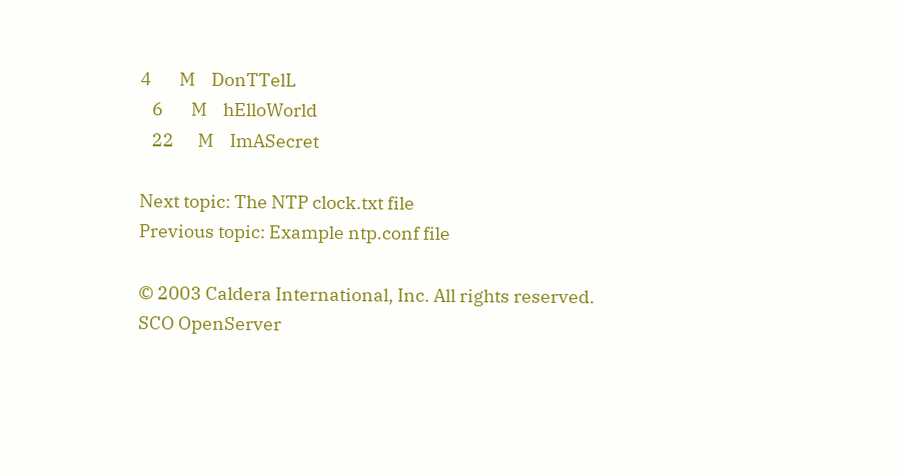4       M    DonTTelL
   6       M    hElloWorld
   22      M    ImASecret

Next topic: The NTP clock.txt file
Previous topic: Example ntp.conf file

© 2003 Caldera International, Inc. All rights reserved.
SCO OpenServer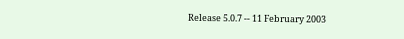Release 5.0.7 -- 11 February 2003